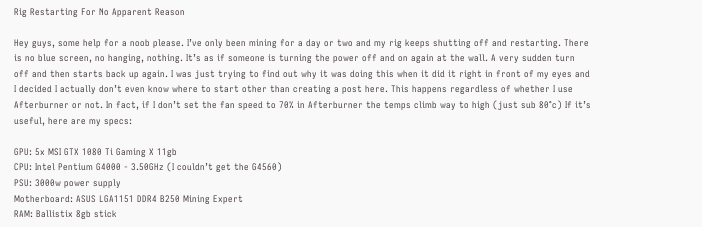Rig Restarting For No Apparent Reason

Hey guys, some help for a noob please. I’ve only been mining for a day or two and my rig keeps shutting off and restarting. There is no blue screen, no hanging, nothing. It’s as if someone is turning the power off and on again at the wall. A very sudden turn off and then starts back up again. I was just trying to find out why it was doing this when it did it right in front of my eyes and I decided I actually don’t even know where to start other than creating a post here. This happens regardless of whether I use Afterburner or not. In fact, if I don’t set the fan speed to 70% in Afterburner the temps climb way to high (just sub 80°c) If it’s useful, here are my specs:

GPU: 5x MSI GTX 1080 Ti Gaming X 11gb
CPU: Intel Pentium G4000 - 3.50GHz (I couldn’t get the G4560)
PSU: 3000w power supply
Motherboard: ASUS LGA1151 DDR4 B250 Mining Expert
RAM: Ballistix 8gb stick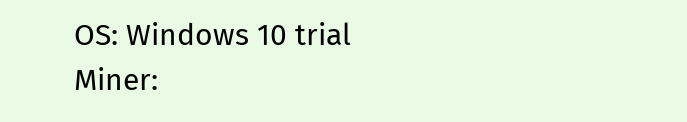OS: Windows 10 trial
Miner: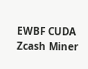EWBF CUDA Zcash Miner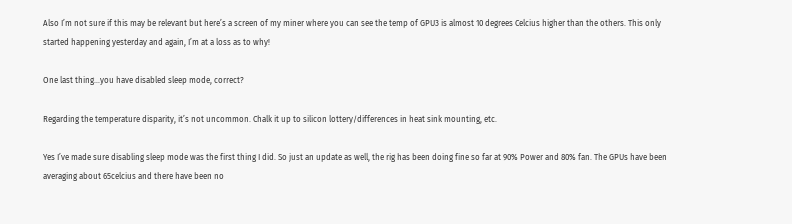Also I’m not sure if this may be relevant but here’s a screen of my miner where you can see the temp of GPU3 is almost 10 degrees Celcius higher than the others. This only started happening yesterday and again, I’m at a loss as to why!

One last thing…you have disabled sleep mode, correct?

Regarding the temperature disparity, it’s not uncommon. Chalk it up to silicon lottery/differences in heat sink mounting, etc.

Yes I’ve made sure disabling sleep mode was the first thing I did. So just an update as well, the rig has been doing fine so far at 90% Power and 80% fan. The GPUs have been averaging about 65celcius and there have been no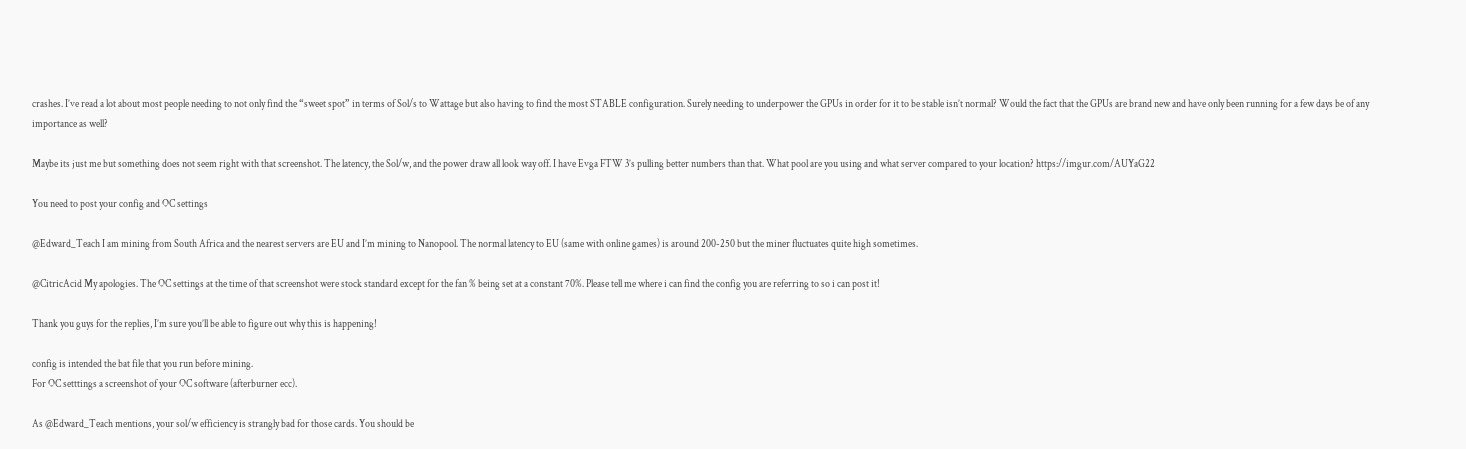crashes. I’ve read a lot about most people needing to not only find the “sweet spot” in terms of Sol/s to Wattage but also having to find the most STABLE configuration. Surely needing to underpower the GPUs in order for it to be stable isn’t normal? Would the fact that the GPUs are brand new and have only been running for a few days be of any importance as well?

Maybe its just me but something does not seem right with that screenshot. The latency, the Sol/w, and the power draw all look way off. I have Evga FTW 3’s pulling better numbers than that. What pool are you using and what server compared to your location? https://imgur.com/AUYaG22

You need to post your config and OC settings

@Edward_Teach I am mining from South Africa and the nearest servers are EU and I’m mining to Nanopool. The normal latency to EU (same with online games) is around 200-250 but the miner fluctuates quite high sometimes.

@CitricAcid My apologies. The OC settings at the time of that screenshot were stock standard except for the fan % being set at a constant 70%. Please tell me where i can find the config you are referring to so i can post it!

Thank you guys for the replies, I’m sure you’ll be able to figure out why this is happening!

config is intended the bat file that you run before mining.
For OC setttings a screenshot of your OC software (afterburner ecc).

As @Edward_Teach mentions, your sol/w efficiency is strangly bad for those cards. You should be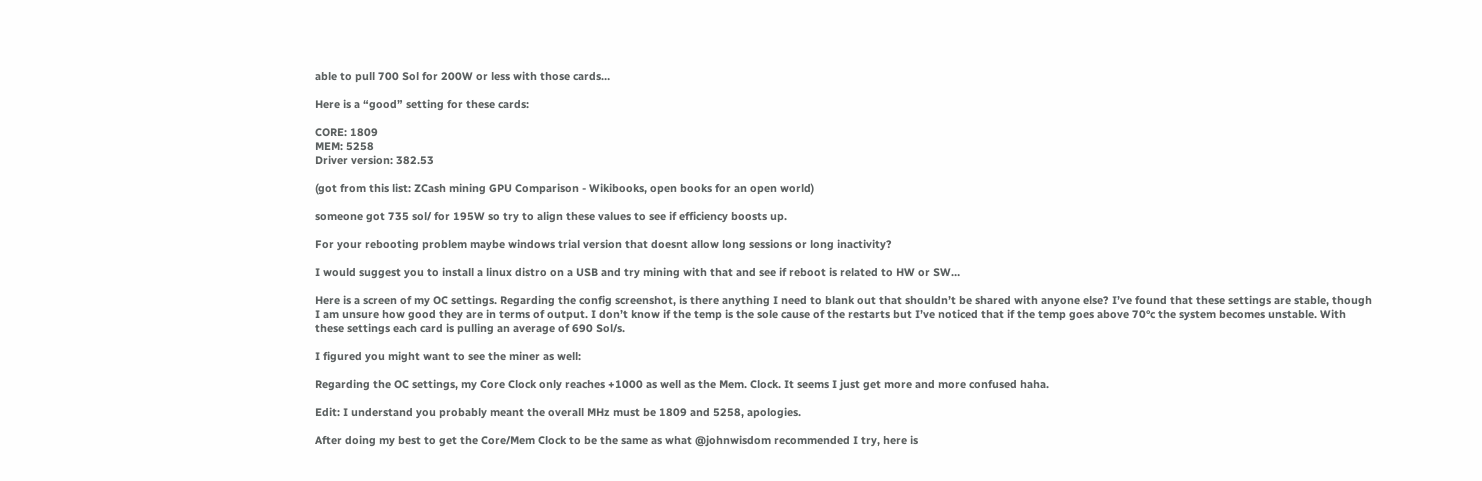able to pull 700 Sol for 200W or less with those cards…

Here is a “good” setting for these cards:

CORE: 1809
MEM: 5258
Driver version: 382.53

(got from this list: ZCash mining GPU Comparison - Wikibooks, open books for an open world)

someone got 735 sol/ for 195W so try to align these values to see if efficiency boosts up.

For your rebooting problem maybe windows trial version that doesnt allow long sessions or long inactivity?

I would suggest you to install a linux distro on a USB and try mining with that and see if reboot is related to HW or SW…

Here is a screen of my OC settings. Regarding the config screenshot, is there anything I need to blank out that shouldn’t be shared with anyone else? I’ve found that these settings are stable, though I am unsure how good they are in terms of output. I don’t know if the temp is the sole cause of the restarts but I’ve noticed that if the temp goes above 70°c the system becomes unstable. With these settings each card is pulling an average of 690 Sol/s.

I figured you might want to see the miner as well:

Regarding the OC settings, my Core Clock only reaches +1000 as well as the Mem. Clock. It seems I just get more and more confused haha.

Edit: I understand you probably meant the overall MHz must be 1809 and 5258, apologies.

After doing my best to get the Core/Mem Clock to be the same as what @johnwisdom recommended I try, here is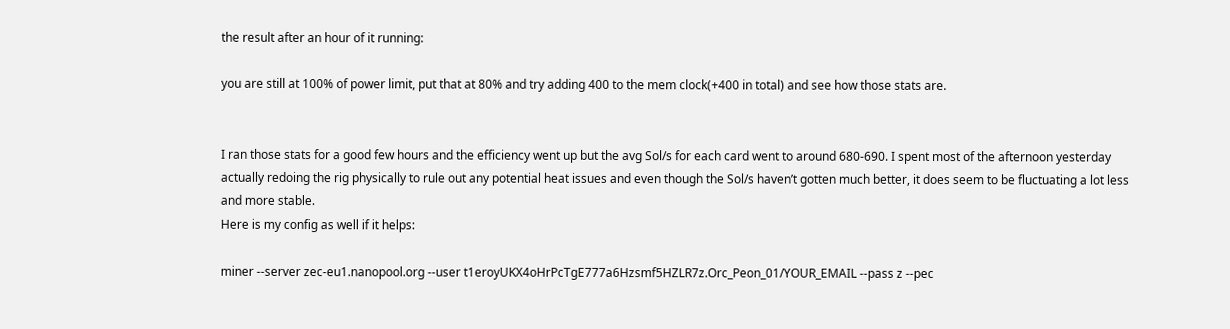the result after an hour of it running:

you are still at 100% of power limit, put that at 80% and try adding 400 to the mem clock(+400 in total) and see how those stats are.


I ran those stats for a good few hours and the efficiency went up but the avg Sol/s for each card went to around 680-690. I spent most of the afternoon yesterday actually redoing the rig physically to rule out any potential heat issues and even though the Sol/s haven’t gotten much better, it does seem to be fluctuating a lot less and more stable.
Here is my config as well if it helps:

miner --server zec-eu1.nanopool.org --user t1eroyUKX4oHrPcTgE777a6Hzsmf5HZLR7z.Orc_Peon_01/YOUR_EMAIL --pass z --pec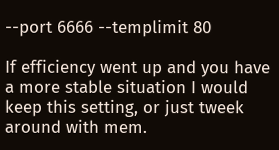--port 6666 --templimit 80

If efficiency went up and you have a more stable situation I would keep this setting, or just tweek around with mem.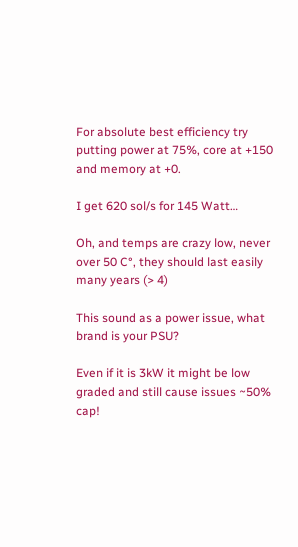For absolute best efficiency try putting power at 75%, core at +150 and memory at +0.

I get 620 sol/s for 145 Watt…

Oh, and temps are crazy low, never over 50 C°, they should last easily many years (> 4)

This sound as a power issue, what brand is your PSU?

Even if it is 3kW it might be low graded and still cause issues ~50% cap!